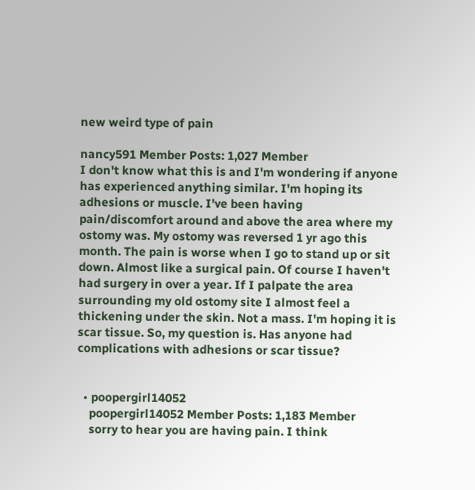new weird type of pain

nancy591 Member Posts: 1,027 Member
I don't know what this is and I'm wondering if anyone has experienced anything similar. I'm hoping its adhesions or muscle. I've been having pain/discomfort around and above the area where my ostomy was. My ostomy was reversed 1 yr ago this month. The pain is worse when I go to stand up or sit down. Almost like a surgical pain. Of course I haven't had surgery in over a year. If I palpate the area surrounding my old ostomy site I almost feel a thickening under the skin. Not a mass. I'm hoping it is scar tissue. So, my question is. Has anyone had complications with adhesions or scar tissue?


  • poopergirl14052
    poopergirl14052 Member Posts: 1,183 Member
    sorry to hear you are having pain. I think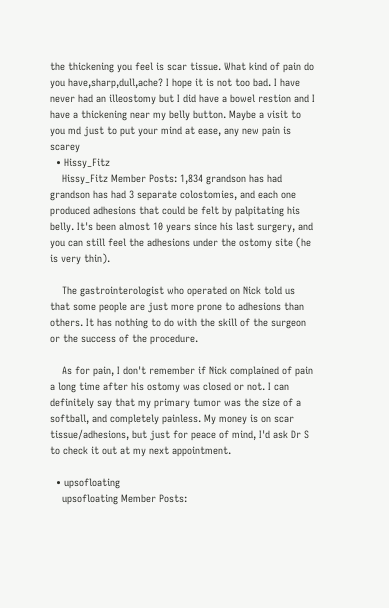the thickening you feel is scar tissue. What kind of pain do you have,sharp,dull,ache? I hope it is not too bad. I have never had an illeostomy but I did have a bowel restion and I have a thickening near my belly button. Maybe a visit to you md just to put your mind at ease, any new pain is scarey
  • Hissy_Fitz
    Hissy_Fitz Member Posts: 1,834 grandson has had grandson has had 3 separate colostomies, and each one produced adhesions that could be felt by palpitating his belly. It's been almost 10 years since his last surgery, and you can still feel the adhesions under the ostomy site (he is very thin).

    The gastrointerologist who operated on Nick told us that some people are just more prone to adhesions than others. It has nothing to do with the skill of the surgeon or the success of the procedure.

    As for pain, I don't remember if Nick complained of pain a long time after his ostomy was closed or not. I can definitely say that my primary tumor was the size of a softball, and completely painless. My money is on scar tissue/adhesions, but just for peace of mind, I'd ask Dr S to check it out at my next appointment.

  • upsofloating
    upsofloating Member Posts: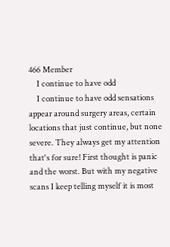466 Member
    I continue to have odd
    I continue to have odd sensations appear around surgery areas, certain locations that just continue, but none severe. They always get my attention that's for sure! First thought is panic and the worst. But with my negative scans I keep telling myself it is most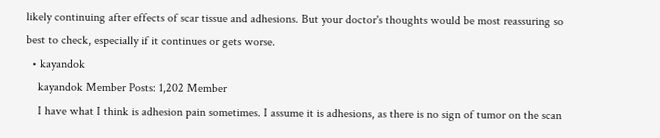likely continuing after effects of scar tissue and adhesions. But your doctor's thoughts would be most reassuring so best to check, especially if it continues or gets worse.
  • kayandok
    kayandok Member Posts: 1,202 Member
    I have what I think is adhesion pain sometimes. I assume it is adhesions, as there is no sign of tumor on the scan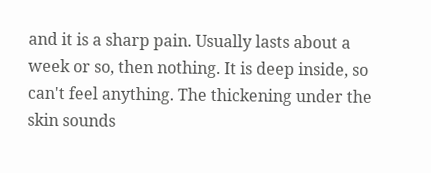and it is a sharp pain. Usually lasts about a week or so, then nothing. It is deep inside, so can't feel anything. The thickening under the skin sounds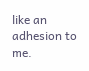like an adhesion to me.